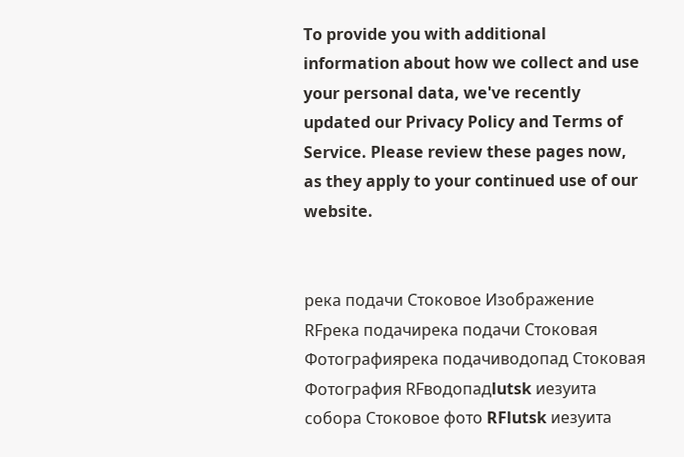To provide you with additional information about how we collect and use your personal data, we've recently updated our Privacy Policy and Terms of Service. Please review these pages now, as they apply to your continued use of our website.


река подачи Стоковое Изображение RFрека подачирека подачи Стоковая Фотографиярека подачиводопад Стоковая Фотография RFводопадlutsk иезуита собора Стоковое фото RFlutsk иезуита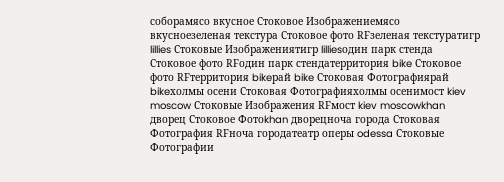соборамясо вкусное Стоковое Изображениемясо вкусноезеленая текстура Стоковое фото RFзеленая текстуратигр lillies Стоковые Изображениятигр lilliesодин парк стенда Стоковое фото RFодин парк стендатерритория bike Стоковое фото RFтерритория bikeрай bike Стоковая Фотографиярай bikeхолмы осени Стоковая Фотографияхолмы осенимост kiev moscow Стоковые Изображения RFмост kiev moscowkhan дворец Стоковое Фотоkhan дворецноча города Стоковая Фотография RFноча городатеатр оперы odessa Стоковые Фотографии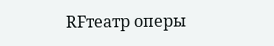RFтеатр оперы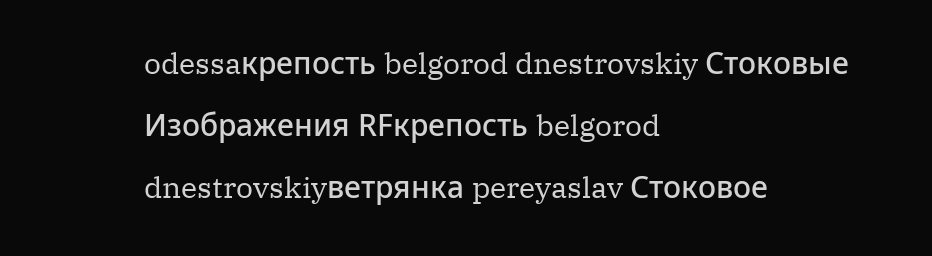odessaкрепость belgorod dnestrovskiy Стоковые Изображения RFкрепость belgorod dnestrovskiyветрянка pereyaslav Стоковое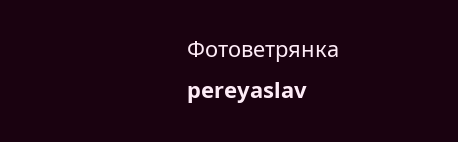Фотоветрянка pereyaslav